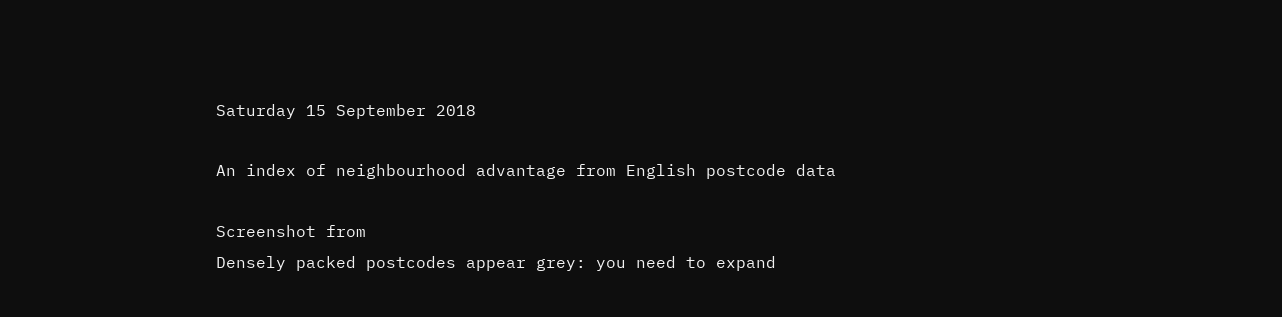Saturday 15 September 2018

An index of neighbourhood advantage from English postcode data

Screenshot from
Densely packed postcodes appear grey: you need to expand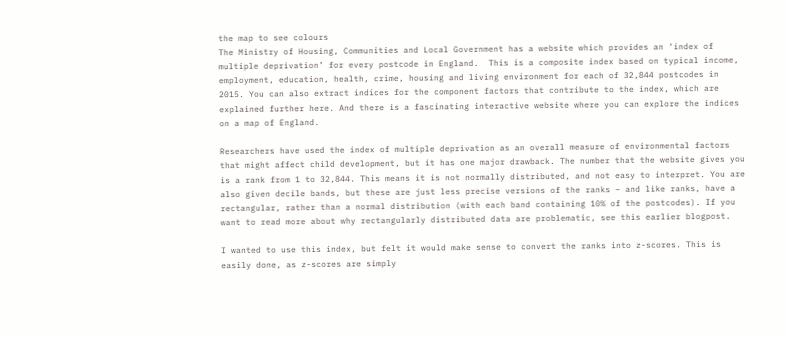the map to see colours
The Ministry of Housing, Communities and Local Government has a website which provides an ‘index of multiple deprivation’ for every postcode in England.  This is a composite index based on typical income, employment, education, health, crime, housing and living environment for each of 32,844 postcodes in 2015. You can also extract indices for the component factors that contribute to the index, which are explained further here. And there is a fascinating interactive website where you can explore the indices on a map of England.

Researchers have used the index of multiple deprivation as an overall measure of environmental factors that might affect child development, but it has one major drawback. The number that the website gives you is a rank from 1 to 32,844. This means it is not normally distributed, and not easy to interpret. You are also given decile bands, but these are just less precise versions of the ranks – and like ranks, have a rectangular, rather than a normal distribution (with each band containing 10% of the postcodes). If you want to read more about why rectangularly distributed data are problematic, see this earlier blogpost.

I wanted to use this index, but felt it would make sense to convert the ranks into z-scores. This is easily done, as z-scores are simply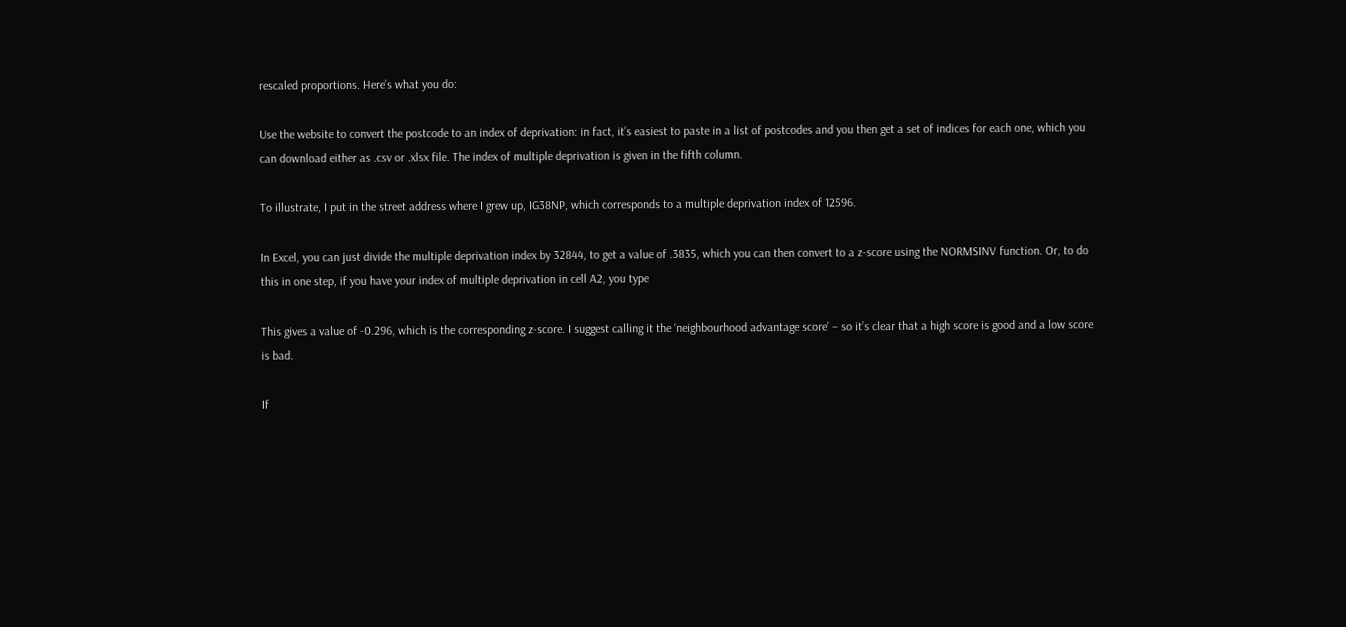rescaled proportions. Here’s what you do:

Use the website to convert the postcode to an index of deprivation: in fact, it’s easiest to paste in a list of postcodes and you then get a set of indices for each one, which you can download either as .csv or .xlsx file. The index of multiple deprivation is given in the fifth column.

To illustrate, I put in the street address where I grew up, IG38NP, which corresponds to a multiple deprivation index of 12596.

In Excel, you can just divide the multiple deprivation index by 32844, to get a value of .3835, which you can then convert to a z-score using the NORMSINV function. Or, to do this in one step, if you have your index of multiple deprivation in cell A2, you type

This gives a value of -0.296, which is the corresponding z-score. I suggest calling it the ‘neighbourhood advantage score’ – so it’s clear that a high score is good and a low score is bad.

If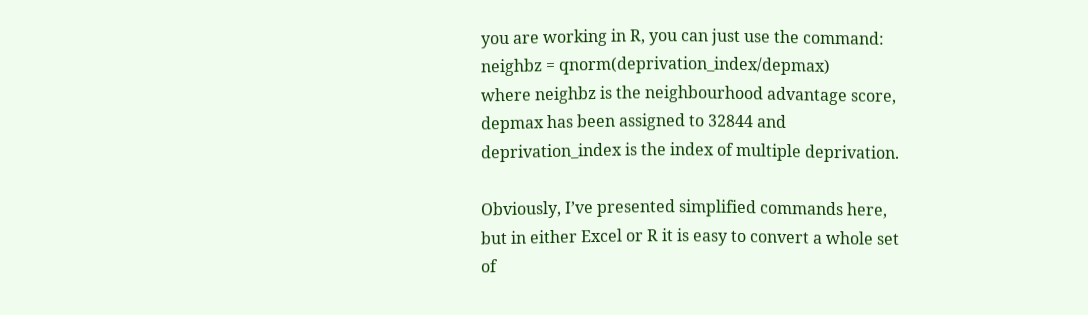you are working in R, you can just use the command:
neighbz = qnorm(deprivation_index/depmax)
where neighbz is the neighbourhood advantage score,  depmax has been assigned to 32844 and deprivation_index is the index of multiple deprivation.

Obviously, I’ve presented simplified commands here, but in either Excel or R it is easy to convert a whole set of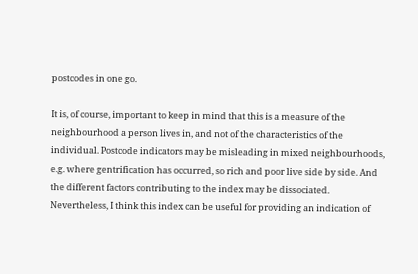postcodes in one go.

It is, of course, important to keep in mind that this is a measure of the neighbourhood a person lives in, and not of the characteristics of the individual. Postcode indicators may be misleading in mixed neighbourhoods, e.g. where gentrification has occurred, so rich and poor live side by side. And the different factors contributing to the index may be dissociated. Nevertheless, I think this index can be useful for providing an indication of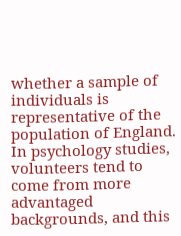whether a sample of individuals is representative of the population of England. In psychology studies, volunteers tend to come from more advantaged backgrounds, and this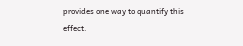provides one way to quantify this effect.